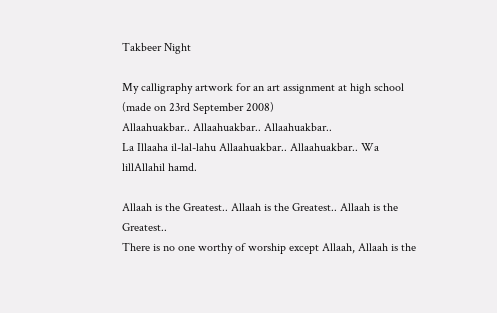Takbeer Night

My calligraphy artwork for an art assignment at high school (made on 23rd September 2008)
Allaahuakbar.. Allaahuakbar.. Allaahuakbar..
La Illaaha il-lal-lahu Allaahuakbar.. Allaahuakbar.. Wa lillAllahil hamd.

Allaah is the Greatest.. Allaah is the Greatest.. Allaah is the Greatest..
There is no one worthy of worship except Allaah, Allaah is the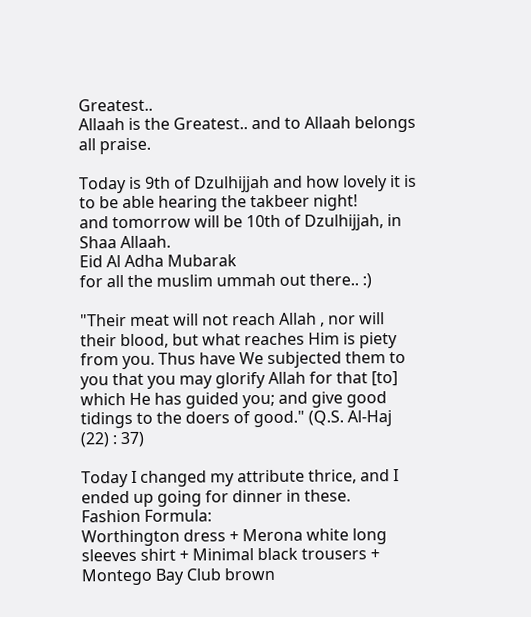Greatest..
Allaah is the Greatest.. and to Allaah belongs all praise.

Today is 9th of Dzulhijjah and how lovely it is to be able hearing the takbeer night!
and tomorrow will be 10th of Dzulhijjah, in Shaa Allaah.
Eid Al Adha Mubarak
for all the muslim ummah out there.. :)

"Their meat will not reach Allah , nor will their blood, but what reaches Him is piety from you. Thus have We subjected them to you that you may glorify Allah for that [to] which He has guided you; and give good tidings to the doers of good." (Q.S. Al-Haj (22) : 37)

Today I changed my attribute thrice, and I ended up going for dinner in these.
Fashion Formula:
Worthington dress + Merona white long sleeves shirt + Minimal black trousers + Montego Bay Club brown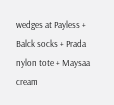wedges at Payless + Balck socks + Prada nylon tote + Maysaa cream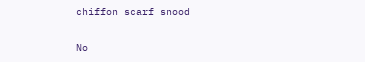chiffon scarf snood

No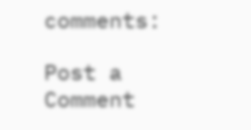comments:

Post a Comment